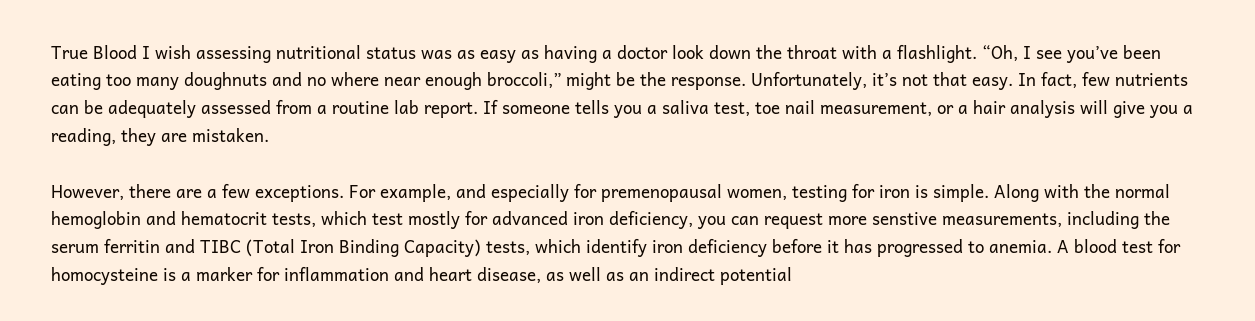True Blood I wish assessing nutritional status was as easy as having a doctor look down the throat with a flashlight. “Oh, I see you’ve been eating too many doughnuts and no where near enough broccoli,” might be the response. Unfortunately, it’s not that easy. In fact, few nutrients can be adequately assessed from a routine lab report. If someone tells you a saliva test, toe nail measurement, or a hair analysis will give you a reading, they are mistaken.

However, there are a few exceptions. For example, and especially for premenopausal women, testing for iron is simple. Along with the normal hemoglobin and hematocrit tests, which test mostly for advanced iron deficiency, you can request more senstive measurements, including the serum ferritin and TIBC (Total Iron Binding Capacity) tests, which identify iron deficiency before it has progressed to anemia. A blood test for homocysteine is a marker for inflammation and heart disease, as well as an indirect potential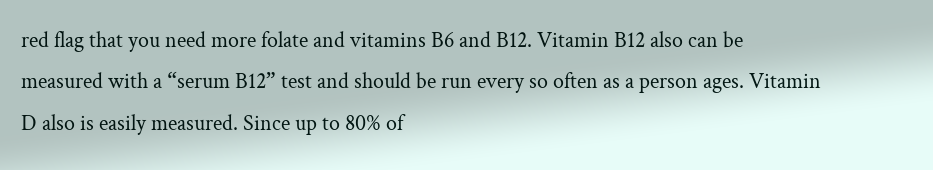red flag that you need more folate and vitamins B6 and B12. Vitamin B12 also can be measured with a “serum B12” test and should be run every so often as a person ages. Vitamin D also is easily measured. Since up to 80% of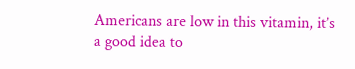Americans are low in this vitamin, it’s a good idea to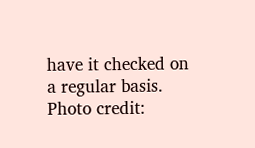have it checked on a regular basis.      Photo credit: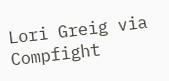Lori Greig via Compfight